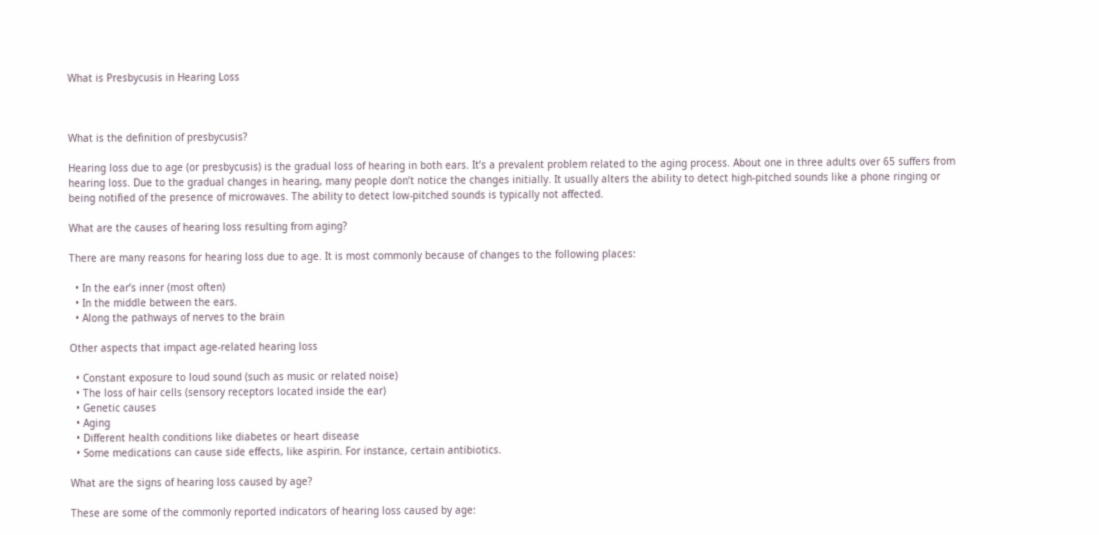What is Presbycusis in Hearing Loss



What is the definition of presbycusis?

Hearing loss due to age (or presbycusis) is the gradual loss of hearing in both ears. It’s a prevalent problem related to the aging process. About one in three adults over 65 suffers from hearing loss. Due to the gradual changes in hearing, many people don’t notice the changes initially. It usually alters the ability to detect high-pitched sounds like a phone ringing or being notified of the presence of microwaves. The ability to detect low-pitched sounds is typically not affected.

What are the causes of hearing loss resulting from aging?

There are many reasons for hearing loss due to age. It is most commonly because of changes to the following places:

  • In the ear’s inner (most often)
  • In the middle between the ears.
  • Along the pathways of nerves to the brain

Other aspects that impact age-related hearing loss

  • Constant exposure to loud sound (such as music or related noise)
  • The loss of hair cells (sensory receptors located inside the ear)
  • Genetic causes
  • Aging
  • Different health conditions like diabetes or heart disease
  • Some medications can cause side effects, like aspirin. For instance, certain antibiotics.

What are the signs of hearing loss caused by age?

These are some of the commonly reported indicators of hearing loss caused by age: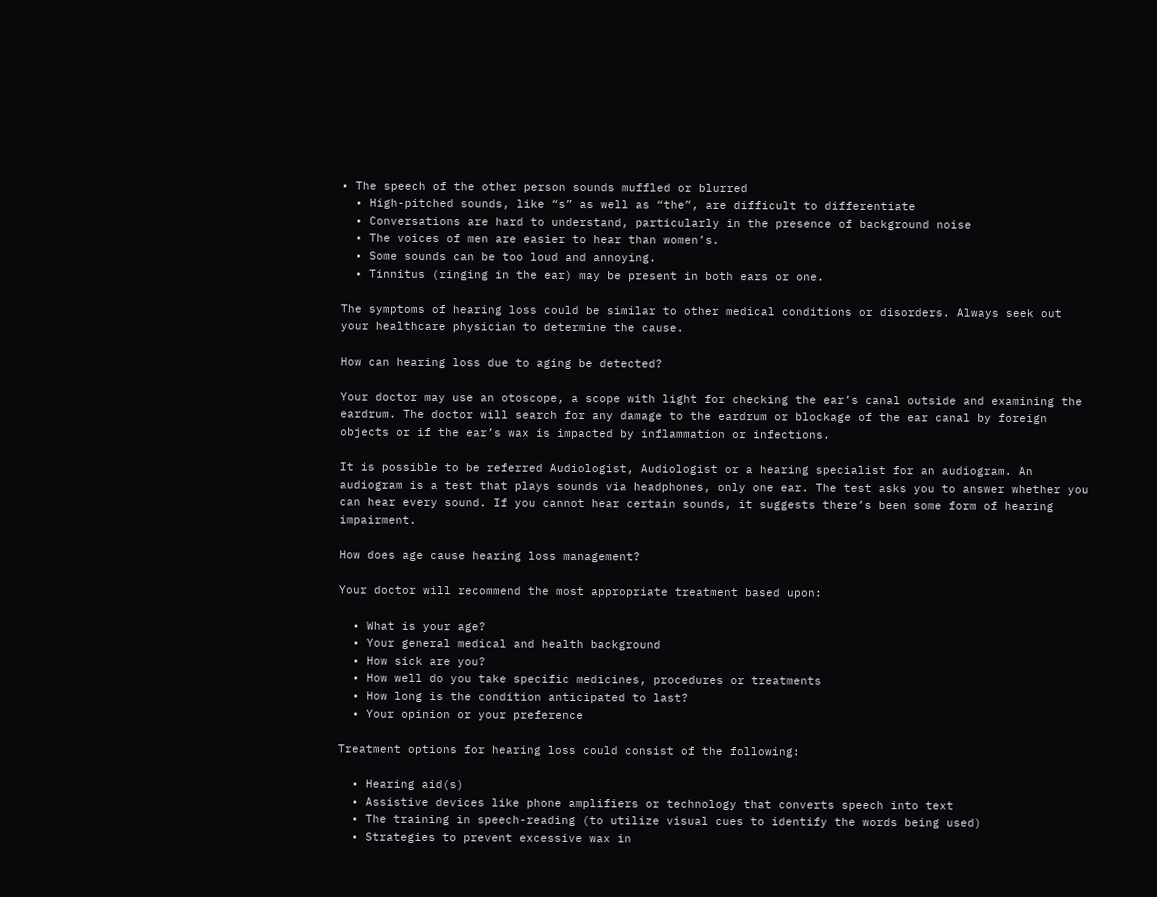• The speech of the other person sounds muffled or blurred
  • High-pitched sounds, like “s” as well as “the”, are difficult to differentiate
  • Conversations are hard to understand, particularly in the presence of background noise
  • The voices of men are easier to hear than women’s.
  • Some sounds can be too loud and annoying.
  • Tinnitus (ringing in the ear) may be present in both ears or one.

The symptoms of hearing loss could be similar to other medical conditions or disorders. Always seek out your healthcare physician to determine the cause.

How can hearing loss due to aging be detected?

Your doctor may use an otoscope, a scope with light for checking the ear’s canal outside and examining the eardrum. The doctor will search for any damage to the eardrum or blockage of the ear canal by foreign objects or if the ear’s wax is impacted by inflammation or infections.

It is possible to be referred Audiologist, Audiologist or a hearing specialist for an audiogram. An audiogram is a test that plays sounds via headphones, only one ear. The test asks you to answer whether you can hear every sound. If you cannot hear certain sounds, it suggests there’s been some form of hearing impairment.

How does age cause hearing loss management?

Your doctor will recommend the most appropriate treatment based upon:

  • What is your age?
  • Your general medical and health background
  • How sick are you?
  • How well do you take specific medicines, procedures or treatments
  • How long is the condition anticipated to last?
  • Your opinion or your preference

Treatment options for hearing loss could consist of the following:

  • Hearing aid(s)
  • Assistive devices like phone amplifiers or technology that converts speech into text
  • The training in speech-reading (to utilize visual cues to identify the words being used)
  • Strategies to prevent excessive wax in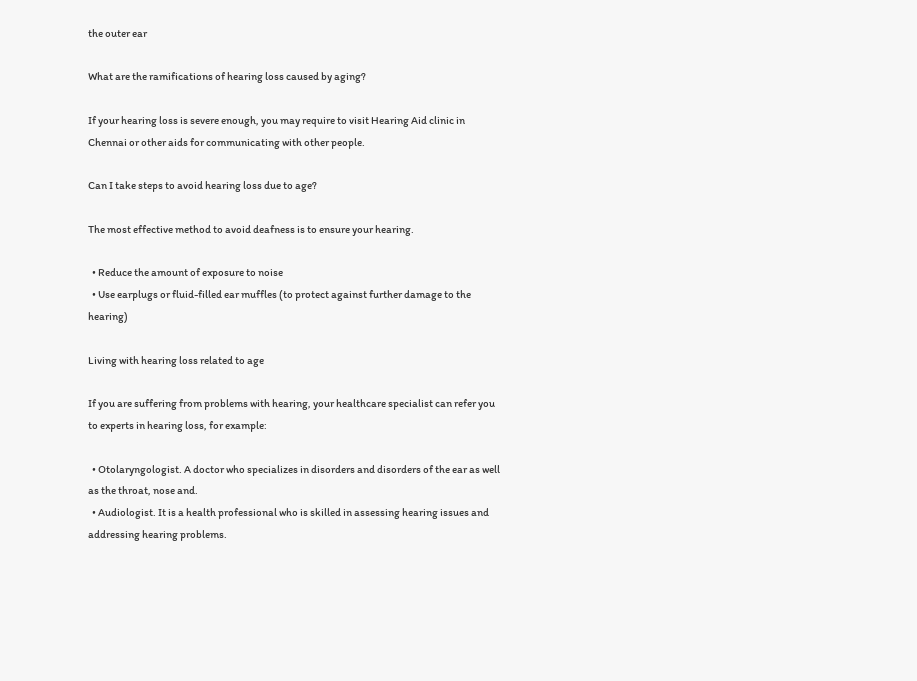the outer ear

What are the ramifications of hearing loss caused by aging?

If your hearing loss is severe enough, you may require to visit Hearing Aid clinic in Chennai or other aids for communicating with other people.

Can I take steps to avoid hearing loss due to age?

The most effective method to avoid deafness is to ensure your hearing.

  • Reduce the amount of exposure to noise
  • Use earplugs or fluid-filled ear muffles (to protect against further damage to the hearing)

Living with hearing loss related to age

If you are suffering from problems with hearing, your healthcare specialist can refer you to experts in hearing loss, for example:

  • Otolaryngologist. A doctor who specializes in disorders and disorders of the ear as well as the throat, nose and.
  • Audiologist. It is a health professional who is skilled in assessing hearing issues and addressing hearing problems.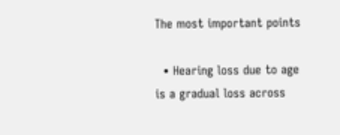The most important points

  • Hearing loss due to age is a gradual loss across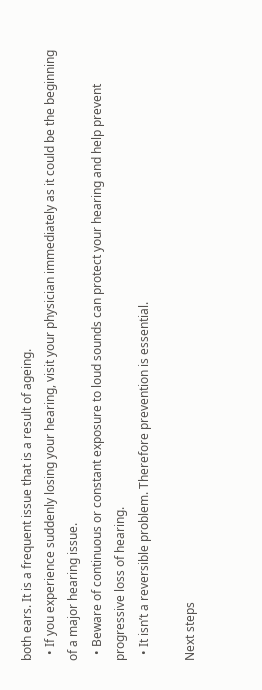both ears. It is a frequent issue that is a result of ageing.
  • If you experience suddenly losing your hearing, visit your physician immediately as it could be the beginning of a major hearing issue.
  • Beware of continuous or constant exposure to loud sounds can protect your hearing and help prevent progressive loss of hearing.
  • It isn’t a reversible problem. Therefore prevention is essential.

Next steps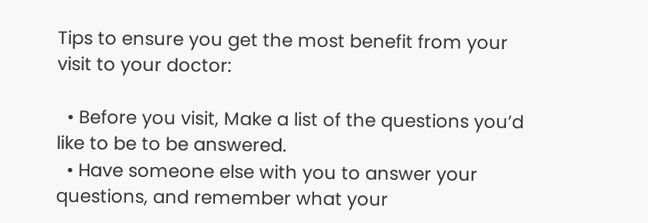Tips to ensure you get the most benefit from your visit to your doctor:

  • Before you visit, Make a list of the questions you’d like to be to be answered.
  • Have someone else with you to answer your questions, and remember what your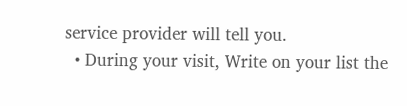service provider will tell you.
  • During your visit, Write on your list the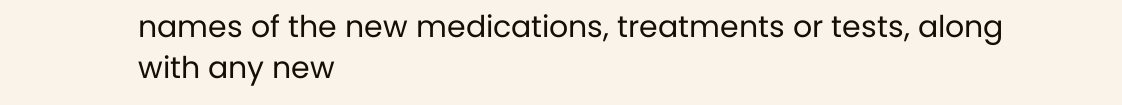names of the new medications, treatments or tests, along with any new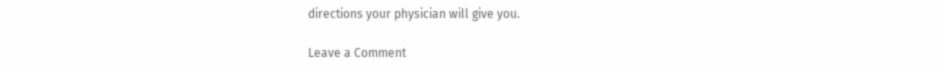directions your physician will give you.

Leave a Comment